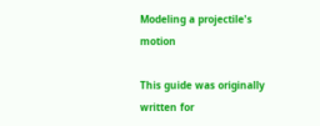Modeling a projectile's motion

This guide was originally written for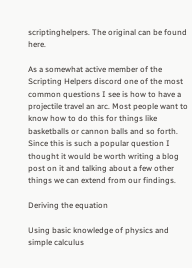scriptinghelpers. The original can be found here.

As a somewhat active member of the Scripting Helpers discord one of the most common questions I see is how to have a projectile travel an arc. Most people want to know how to do this for things like basketballs or cannon balls and so forth. Since this is such a popular question I thought it would be worth writing a blog post on it and talking about a few other things we can extend from our findings.

Deriving the equation

Using basic knowledge of physics and simple calculus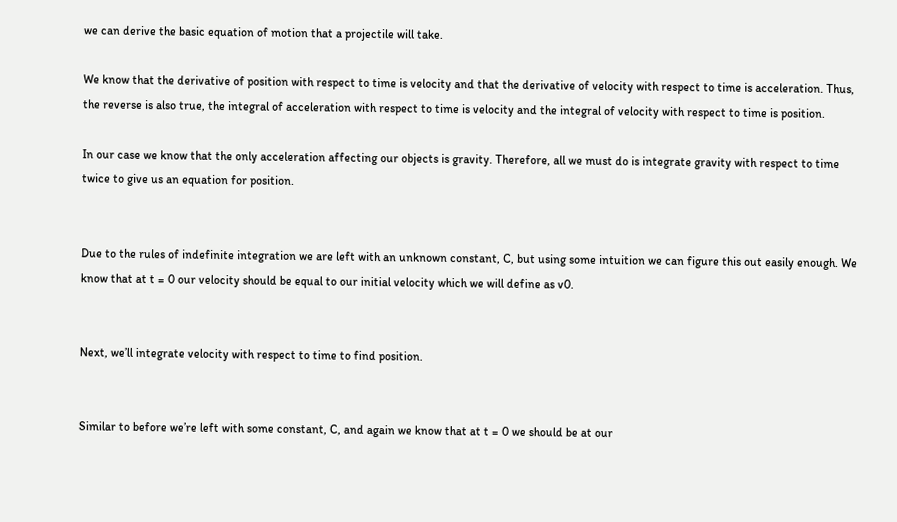we can derive the basic equation of motion that a projectile will take.

We know that the derivative of position with respect to time is velocity and that the derivative of velocity with respect to time is acceleration. Thus, the reverse is also true, the integral of acceleration with respect to time is velocity and the integral of velocity with respect to time is position.

In our case we know that the only acceleration affecting our objects is gravity. Therefore, all we must do is integrate gravity with respect to time twice to give us an equation for position.


Due to the rules of indefinite integration we are left with an unknown constant, C, but using some intuition we can figure this out easily enough. We know that at t = 0 our velocity should be equal to our initial velocity which we will define as v0.


Next, we’ll integrate velocity with respect to time to find position.


Similar to before we’re left with some constant, C, and again we know that at t = 0 we should be at our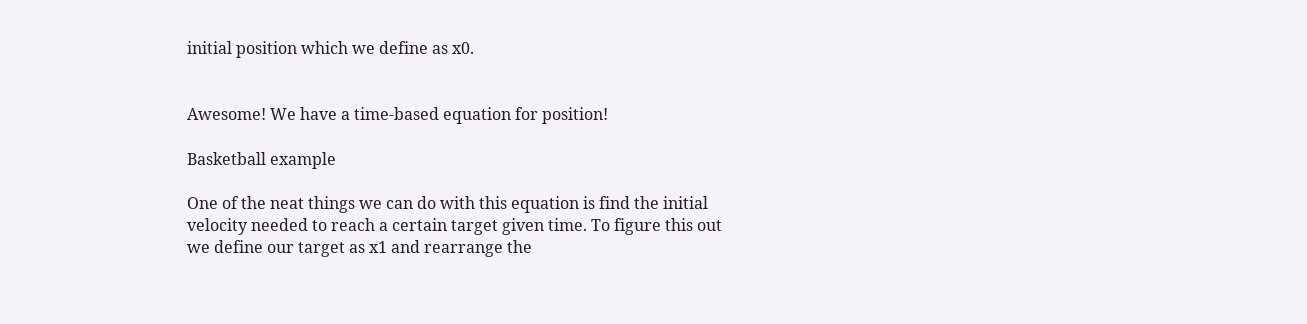initial position which we define as x0.


Awesome! We have a time-based equation for position!

Basketball example

One of the neat things we can do with this equation is find the initial velocity needed to reach a certain target given time. To figure this out we define our target as x1 and rearrange the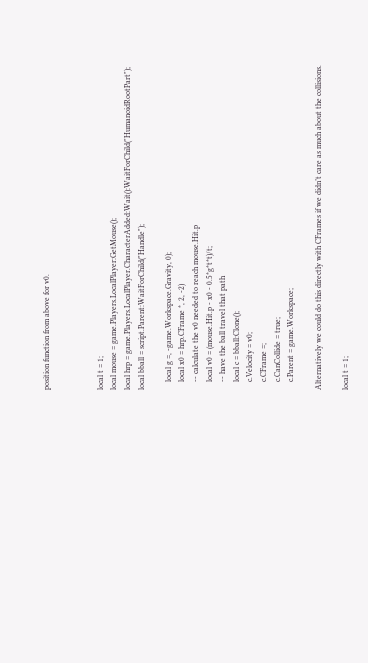position function from above for v0.



local t = 1;
local mouse = game.Players.LocalPlayer:GetMouse();
local hrp = game.Players.LocalPlayer.CharacterAdded:Wait():WaitForChild("HumanoidRootPart");
local bball = script.Parent:WaitForChild("Handle");

    local g =, -game.Workspace.Gravity, 0);
    local x0 = hrp.CFrame *, 2, -2)
    -- calculate the v0 needed to reach mouse.Hit.p
    local v0 = (mouse.Hit.p - x0 - 0.5*g*t*t)/t;
    -- have the ball travel that path
    local c = bball:Clone();
    c.Velocity = v0;
    c.CFrame =;
    c.CanCollide = true;
    c.Parent = game.Workspace;

Alternatively we could do this directly with CFrames if we didn’t care as much about the collisions.

local t = 1;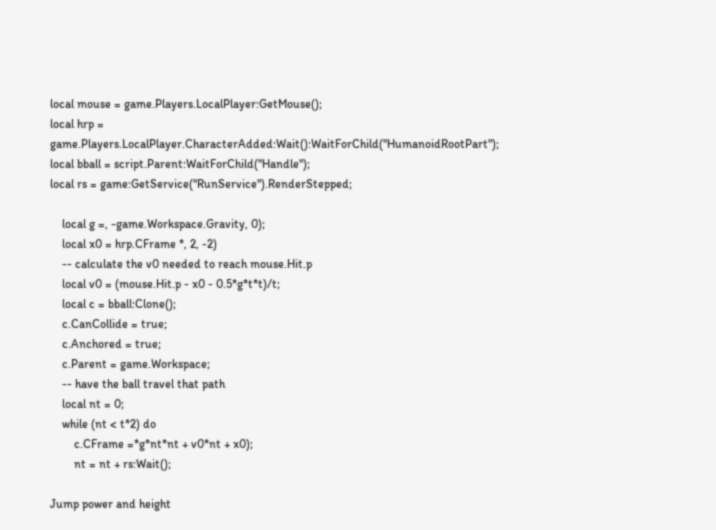local mouse = game.Players.LocalPlayer:GetMouse();
local hrp = game.Players.LocalPlayer.CharacterAdded:Wait():WaitForChild("HumanoidRootPart");
local bball = script.Parent:WaitForChild("Handle");
local rs = game:GetService("RunService").RenderStepped;

    local g =, -game.Workspace.Gravity, 0);
    local x0 = hrp.CFrame *, 2, -2)
    -- calculate the v0 needed to reach mouse.Hit.p
    local v0 = (mouse.Hit.p - x0 - 0.5*g*t*t)/t;
    local c = bball:Clone();
    c.CanCollide = true;
    c.Anchored = true;
    c.Parent = game.Workspace;
    -- have the ball travel that path
    local nt = 0;
    while (nt < t*2) do
        c.CFrame =*g*nt*nt + v0*nt + x0);
        nt = nt + rs:Wait();

Jump power and height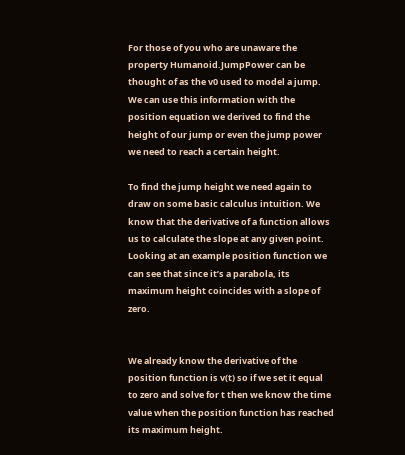For those of you who are unaware the property Humanoid.JumpPower can be thought of as the v0 used to model a jump. We can use this information with the position equation we derived to find the height of our jump or even the jump power we need to reach a certain height.

To find the jump height we need again to draw on some basic calculus intuition. We know that the derivative of a function allows us to calculate the slope at any given point. Looking at an example position function we can see that since it’s a parabola, its maximum height coincides with a slope of zero.


We already know the derivative of the position function is v(t) so if we set it equal to zero and solve for t then we know the time value when the position function has reached its maximum height.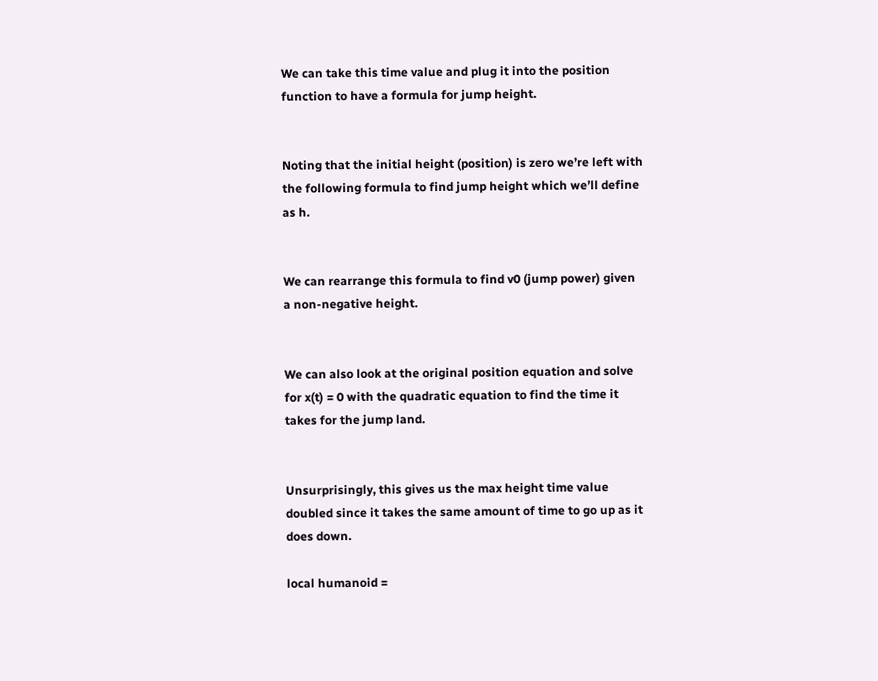We can take this time value and plug it into the position function to have a formula for jump height.


Noting that the initial height (position) is zero we’re left with the following formula to find jump height which we’ll define as h.


We can rearrange this formula to find v0 (jump power) given a non-negative height.


We can also look at the original position equation and solve for x(t) = 0 with the quadratic equation to find the time it takes for the jump land.


Unsurprisingly, this gives us the max height time value doubled since it takes the same amount of time to go up as it does down.

local humanoid =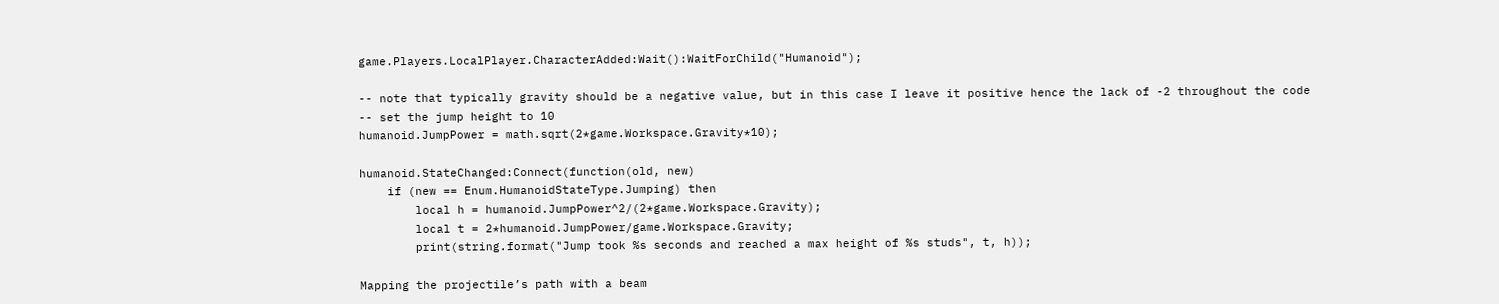game.Players.LocalPlayer.CharacterAdded:Wait():WaitForChild("Humanoid");

-- note that typically gravity should be a negative value, but in this case I leave it positive hence the lack of -2 throughout the code
-- set the jump height to 10
humanoid.JumpPower = math.sqrt(2*game.Workspace.Gravity*10);

humanoid.StateChanged:Connect(function(old, new)
    if (new == Enum.HumanoidStateType.Jumping) then
        local h = humanoid.JumpPower^2/(2*game.Workspace.Gravity);
        local t = 2*humanoid.JumpPower/game.Workspace.Gravity;
        print(string.format("Jump took %s seconds and reached a max height of %s studs", t, h));

Mapping the projectile’s path with a beam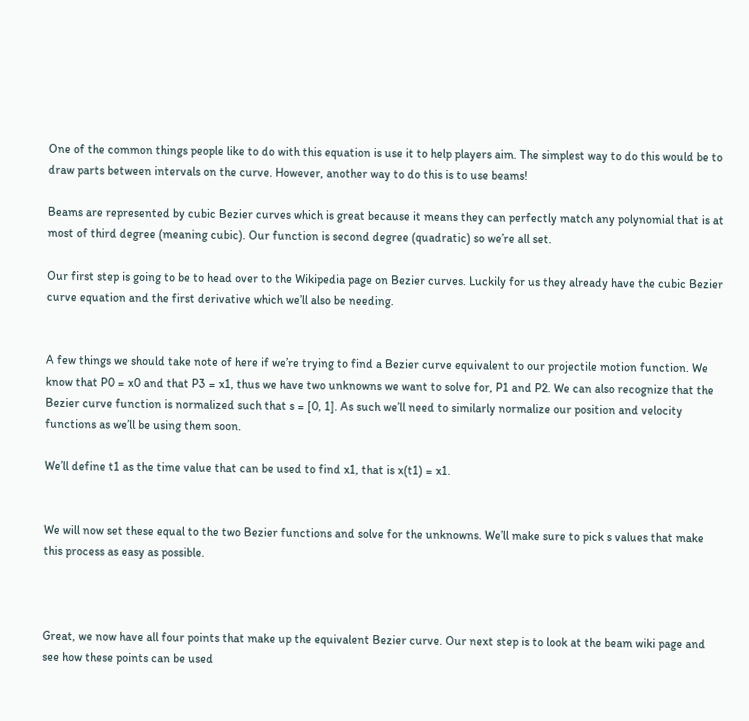One of the common things people like to do with this equation is use it to help players aim. The simplest way to do this would be to draw parts between intervals on the curve. However, another way to do this is to use beams!

Beams are represented by cubic Bezier curves which is great because it means they can perfectly match any polynomial that is at most of third degree (meaning cubic). Our function is second degree (quadratic) so we’re all set.

Our first step is going to be to head over to the Wikipedia page on Bezier curves. Luckily for us they already have the cubic Bezier curve equation and the first derivative which we’ll also be needing.


A few things we should take note of here if we’re trying to find a Bezier curve equivalent to our projectile motion function. We know that P0 = x0 and that P3 = x1, thus we have two unknowns we want to solve for, P1 and P2. We can also recognize that the Bezier curve function is normalized such that s = [0, 1]. As such we’ll need to similarly normalize our position and velocity functions as we’ll be using them soon.

We’ll define t1 as the time value that can be used to find x1, that is x(t1) = x1.


We will now set these equal to the two Bezier functions and solve for the unknowns. We’ll make sure to pick s values that make this process as easy as possible.



Great, we now have all four points that make up the equivalent Bezier curve. Our next step is to look at the beam wiki page and see how these points can be used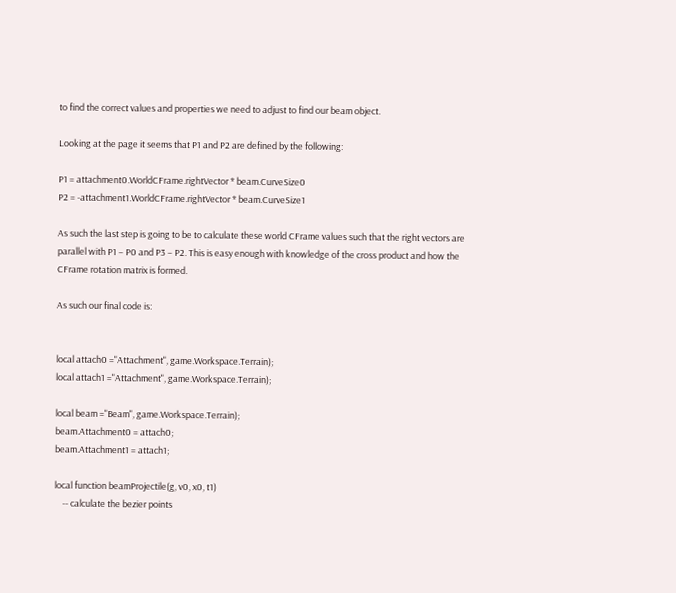to find the correct values and properties we need to adjust to find our beam object.

Looking at the page it seems that P1 and P2 are defined by the following:

P1 = attachment0.WorldCFrame.rightVector * beam.CurveSize0
P2 = -attachment1.WorldCFrame.rightVector * beam.CurveSize1

As such the last step is going to be to calculate these world CFrame values such that the right vectors are parallel with P1 – P0 and P3 – P2. This is easy enough with knowledge of the cross product and how the CFrame rotation matrix is formed.

As such our final code is:


local attach0 ="Attachment", game.Workspace.Terrain);
local attach1 ="Attachment", game.Workspace.Terrain);

local beam ="Beam", game.Workspace.Terrain);
beam.Attachment0 = attach0;
beam.Attachment1 = attach1;

local function beamProjectile(g, v0, x0, t1)
    -- calculate the bezier points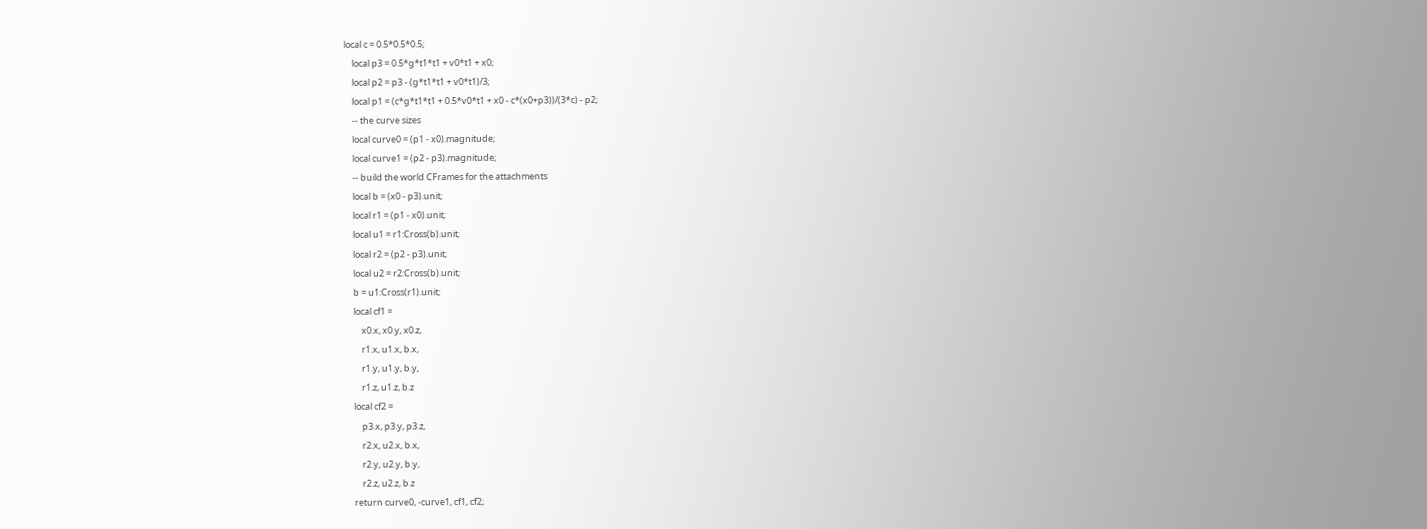local c = 0.5*0.5*0.5;
    local p3 = 0.5*g*t1*t1 + v0*t1 + x0;
    local p2 = p3 - (g*t1*t1 + v0*t1)/3;
    local p1 = (c*g*t1*t1 + 0.5*v0*t1 + x0 - c*(x0+p3))/(3*c) - p2;
    -- the curve sizes
    local curve0 = (p1 - x0).magnitude;
    local curve1 = (p2 - p3).magnitude;
    -- build the world CFrames for the attachments
    local b = (x0 - p3).unit;
    local r1 = (p1 - x0).unit;
    local u1 = r1:Cross(b).unit;
    local r2 = (p2 - p3).unit;
    local u2 = r2:Cross(b).unit;
    b = u1:Cross(r1).unit;
    local cf1 =
        x0.x, x0.y, x0.z,
        r1.x, u1.x, b.x,
        r1.y, u1.y, b.y,
        r1.z, u1.z, b.z
    local cf2 =
        p3.x, p3.y, p3.z,
        r2.x, u2.x, b.x,
        r2.y, u2.y, b.y,
        r2.z, u2.z, b.z
    return curve0, -curve1, cf1, cf2;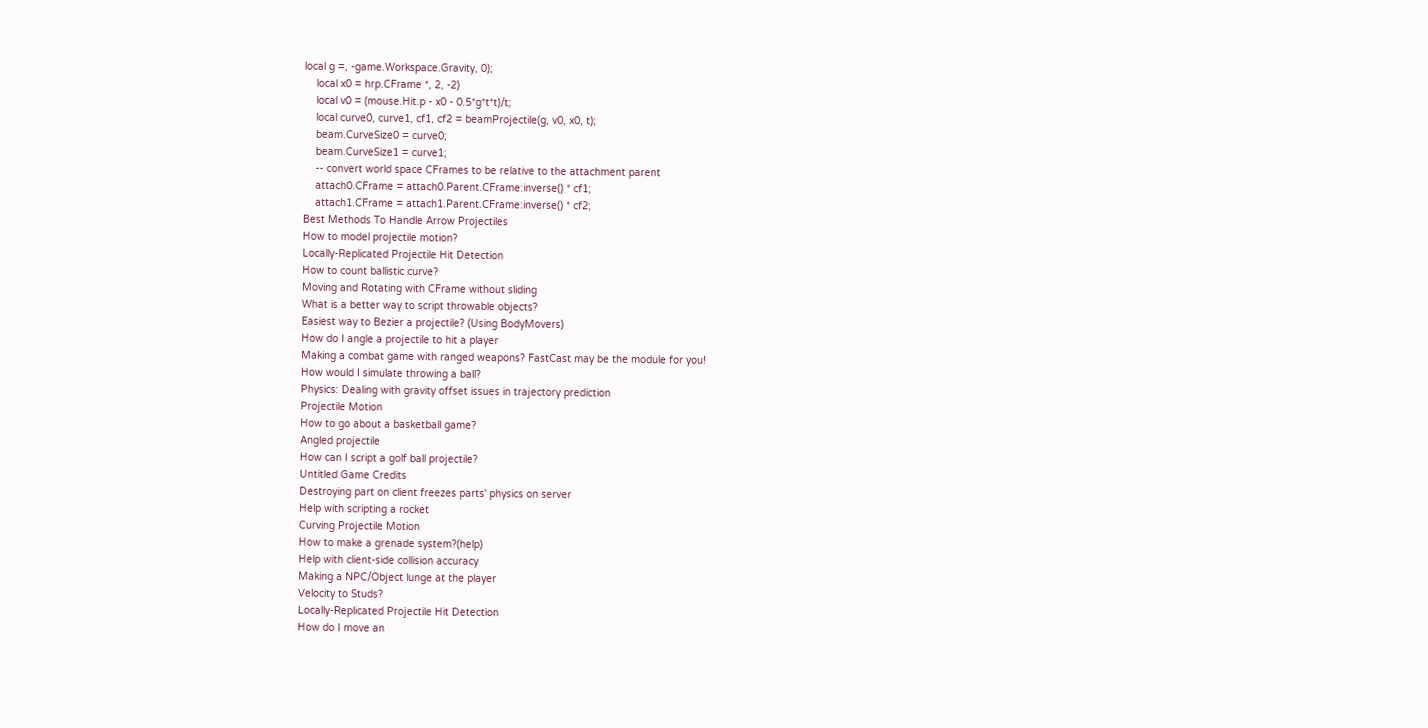local g =, -game.Workspace.Gravity, 0);
    local x0 = hrp.CFrame *, 2, -2)
    local v0 = (mouse.Hit.p - x0 - 0.5*g*t*t)/t;
    local curve0, curve1, cf1, cf2 = beamProjectile(g, v0, x0, t);
    beam.CurveSize0 = curve0;
    beam.CurveSize1 = curve1;
    -- convert world space CFrames to be relative to the attachment parent
    attach0.CFrame = attach0.Parent.CFrame:inverse() * cf1;
    attach1.CFrame = attach1.Parent.CFrame:inverse() * cf2;
Best Methods To Handle Arrow Projectiles
How to model projectile motion?
Locally-Replicated Projectile Hit Detection
How to count ballistic curve?
Moving and Rotating with CFrame without sliding
What is a better way to script throwable objects?
Easiest way to Bezier a projectile? (Using BodyMovers)
How do I angle a projectile to hit a player
Making a combat game with ranged weapons? FastCast may be the module for you!
How would I simulate throwing a ball?
Physics: Dealing with gravity offset issues in trajectory prediction
Projectile Motion
How to go about a basketball game?
Angled projectile
How can I script a golf ball projectile?
Untitled Game Credits
Destroying part on client freezes parts' physics on server
Help with scripting a rocket
Curving Projectile Motion
How to make a grenade system?(help)
Help with client-side collision accuracy
Making a NPC/Object lunge at the player
Velocity to Studs?
Locally-Replicated Projectile Hit Detection
How do I move an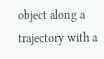object along a trajectory with a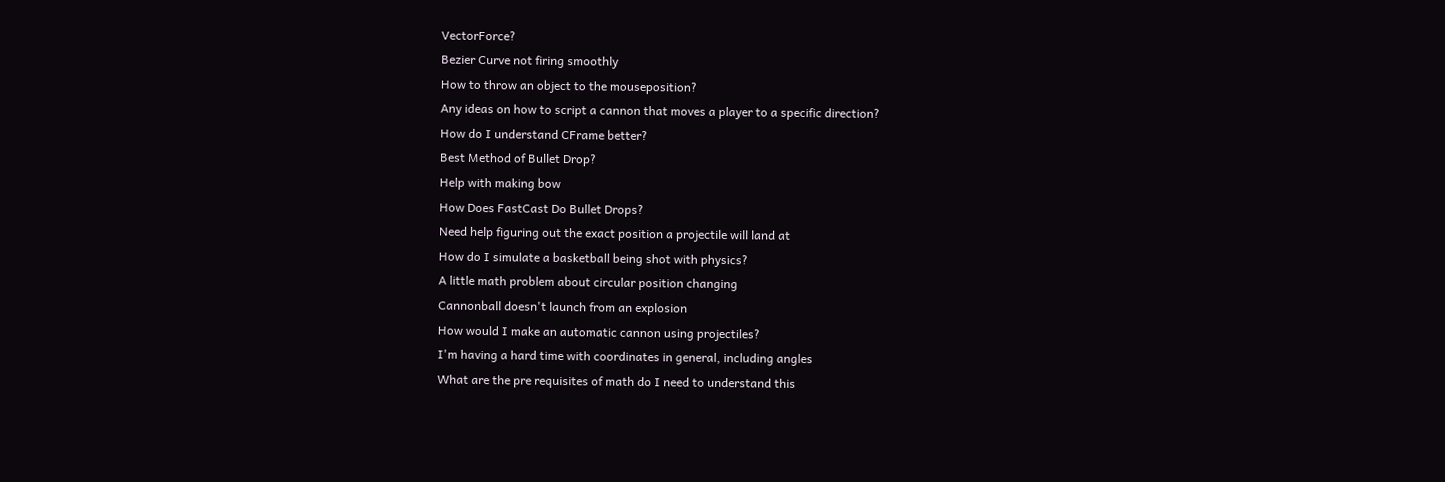VectorForce?
Bezier Curve not firing smoothly
How to throw an object to the mouseposition?
Any ideas on how to script a cannon that moves a player to a specific direction?
How do I understand CFrame better?
Best Method of Bullet Drop?
Help with making bow
How Does FastCast Do Bullet Drops?
Need help figuring out the exact position a projectile will land at
How do I simulate a basketball being shot with physics?
A little math problem about circular position changing
Cannonball doesn't launch from an explosion
How would I make an automatic cannon using projectiles?
I'm having a hard time with coordinates in general, including angles
What are the pre requisites of math do I need to understand this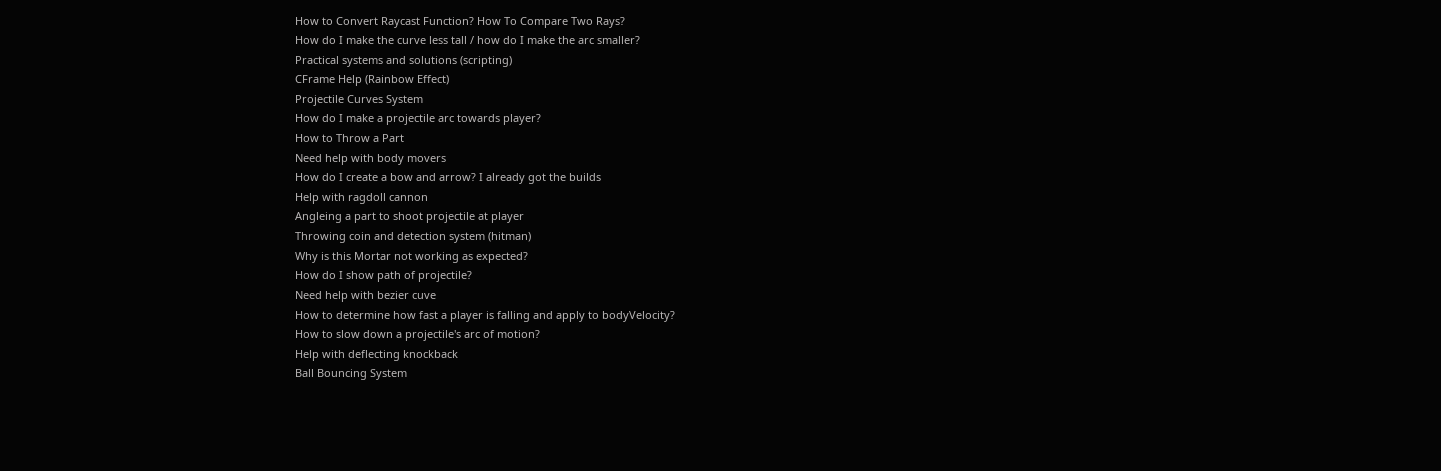How to Convert Raycast Function? How To Compare Two Rays?
How do I make the curve less tall / how do I make the arc smaller?
Practical systems and solutions (scripting)
CFrame Help (Rainbow Effect)
Projectile Curves System
How do I make a projectile arc towards player?
How to Throw a Part
Need help with body movers
How do I create a bow and arrow? I already got the builds
Help with ragdoll cannon
Angleing a part to shoot projectile at player
Throwing coin and detection system (hitman)
Why is this Mortar not working as expected?
How do I show path of projectile?
Need help with bezier cuve
How to determine how fast a player is falling and apply to bodyVelocity?
How to slow down a projectile's arc of motion?
Help with deflecting knockback
Ball Bouncing System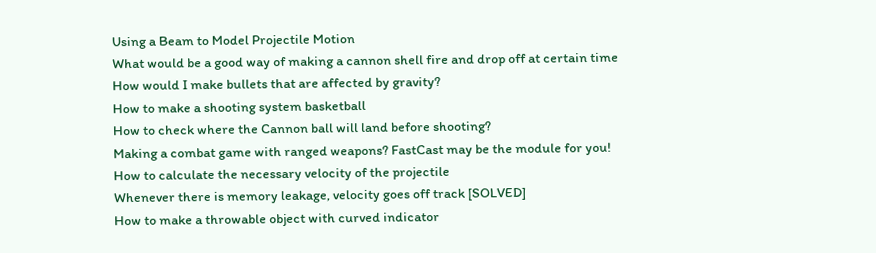Using a Beam to Model Projectile Motion
What would be a good way of making a cannon shell fire and drop off at certain time
How would I make bullets that are affected by gravity?
How to make a shooting system basketball
How to check where the Cannon ball will land before shooting?
Making a combat game with ranged weapons? FastCast may be the module for you!
How to calculate the necessary velocity of the projectile
Whenever there is memory leakage, velocity goes off track [SOLVED]
How to make a throwable object with curved indicator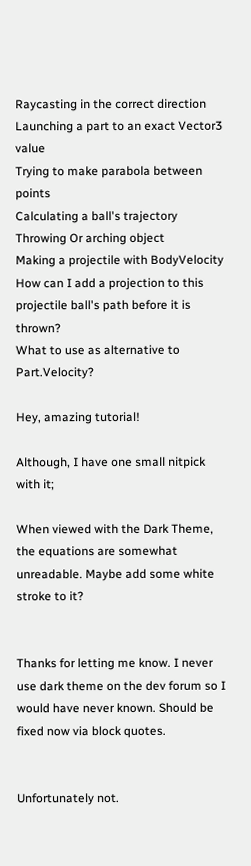Raycasting in the correct direction
Launching a part to an exact Vector3 value
Trying to make parabola between points
Calculating a ball's trajectory
Throwing Or arching object
Making a projectile with BodyVelocity
How can I add a projection to this projectile ball's path before it is thrown?
What to use as alternative to Part.Velocity?

Hey, amazing tutorial!

Although, I have one small nitpick with it;

When viewed with the Dark Theme, the equations are somewhat unreadable. Maybe add some white stroke to it?


Thanks for letting me know. I never use dark theme on the dev forum so I would have never known. Should be fixed now via block quotes.


Unfortunately not.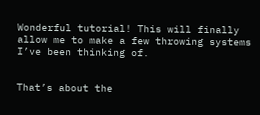Wonderful tutorial! This will finally allow me to make a few throwing systems I’ve been thinking of.


That’s about the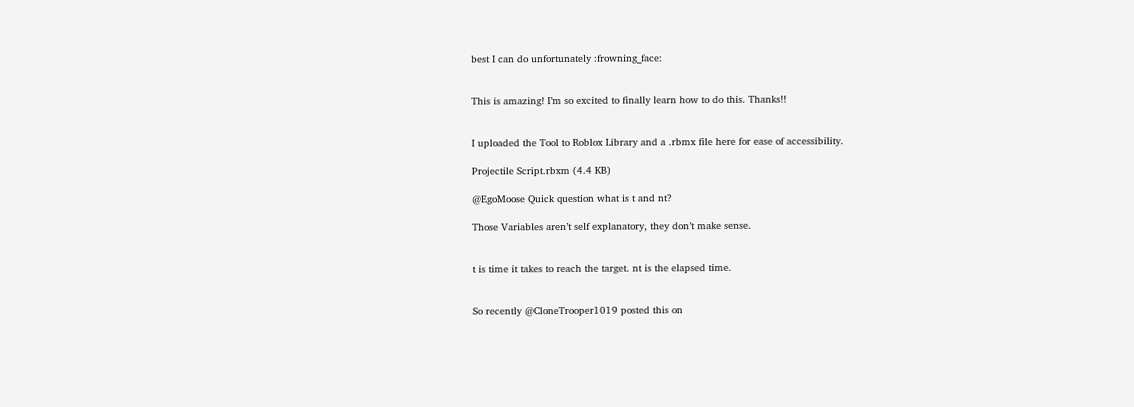best I can do unfortunately :frowning_face:


This is amazing! I’m so excited to finally learn how to do this. Thanks!!


I uploaded the Tool to Roblox Library and a .rbmx file here for ease of accessibility.

Projectile Script.rbxm (4.4 KB)

@EgoMoose Quick question what is t and nt?

Those Variables aren’t self explanatory, they don’t make sense.


t is time it takes to reach the target. nt is the elapsed time.


So recently @CloneTrooper1019 posted this on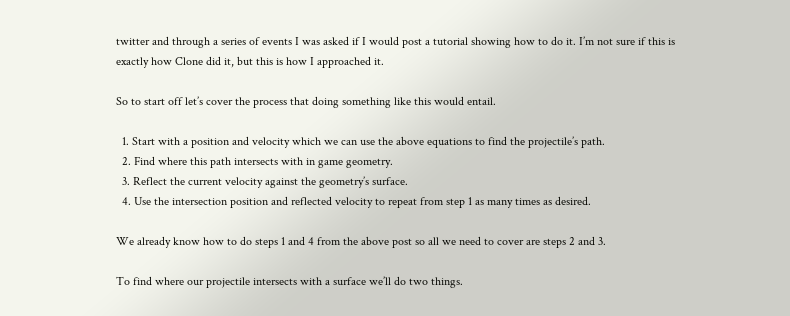twitter and through a series of events I was asked if I would post a tutorial showing how to do it. I’m not sure if this is exactly how Clone did it, but this is how I approached it.

So to start off let’s cover the process that doing something like this would entail.

  1. Start with a position and velocity which we can use the above equations to find the projectile’s path.
  2. Find where this path intersects with in game geometry.
  3. Reflect the current velocity against the geometry’s surface.
  4. Use the intersection position and reflected velocity to repeat from step 1 as many times as desired.

We already know how to do steps 1 and 4 from the above post so all we need to cover are steps 2 and 3.

To find where our projectile intersects with a surface we’ll do two things.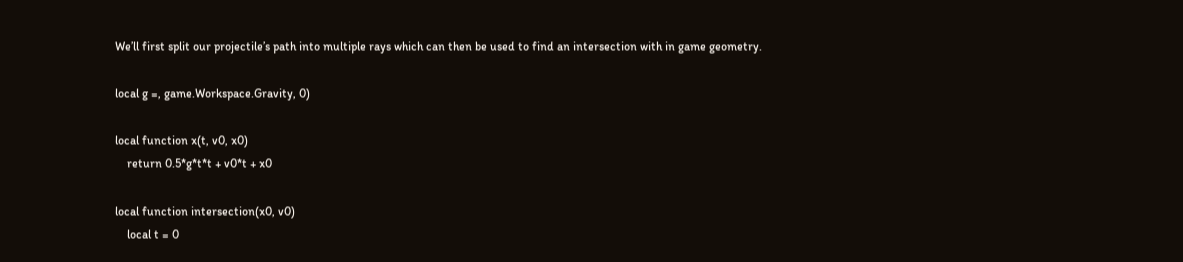We’ll first split our projectile’s path into multiple rays which can then be used to find an intersection with in game geometry.

local g =, game.Workspace.Gravity, 0)

local function x(t, v0, x0)
    return 0.5*g*t*t + v0*t + x0

local function intersection(x0, v0)
    local t = 0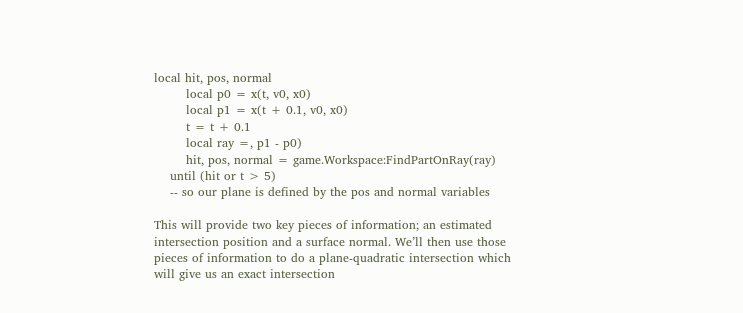local hit, pos, normal
        local p0 = x(t, v0, x0)
        local p1 = x(t + 0.1, v0, x0)
        t = t + 0.1
        local ray =, p1 - p0)
        hit, pos, normal = game.Workspace:FindPartOnRay(ray)
    until (hit or t > 5)
    -- so our plane is defined by the pos and normal variables

This will provide two key pieces of information; an estimated intersection position and a surface normal. We’ll then use those pieces of information to do a plane-quadratic intersection which will give us an exact intersection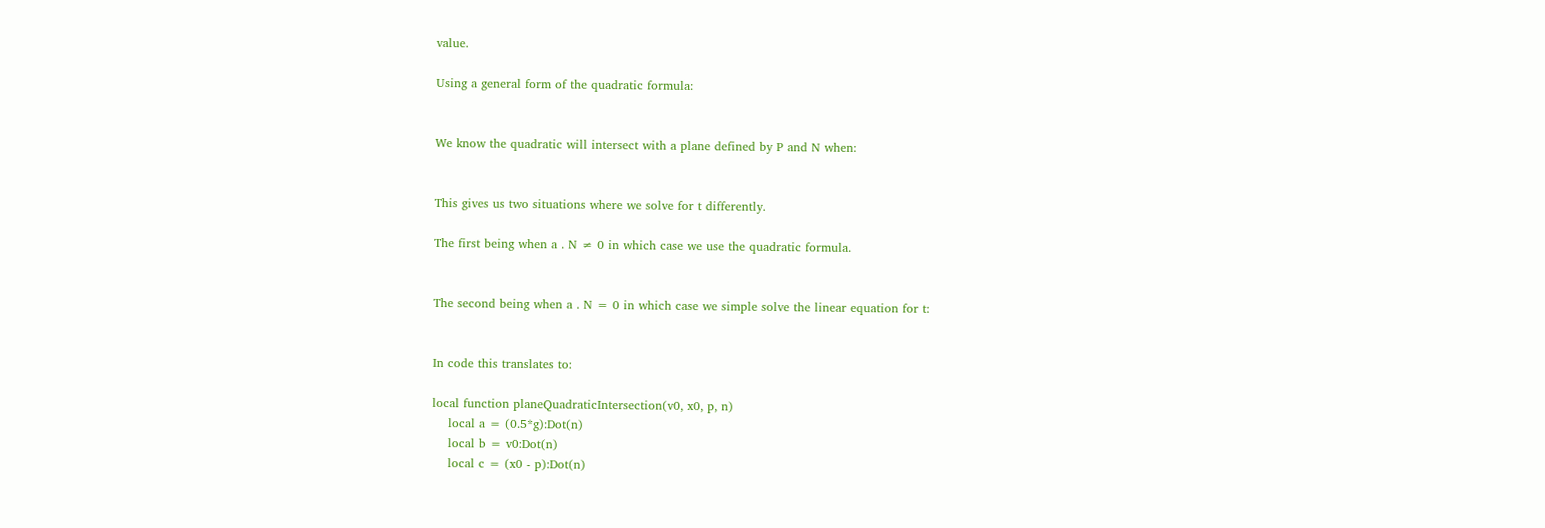value.

Using a general form of the quadratic formula:


We know the quadratic will intersect with a plane defined by P and N when:


This gives us two situations where we solve for t differently.

The first being when a . N ≠ 0 in which case we use the quadratic formula.


The second being when a . N = 0 in which case we simple solve the linear equation for t:


In code this translates to:

local function planeQuadraticIntersection(v0, x0, p, n)
    local a = (0.5*g):Dot(n)
    local b = v0:Dot(n)
    local c = (x0 - p):Dot(n)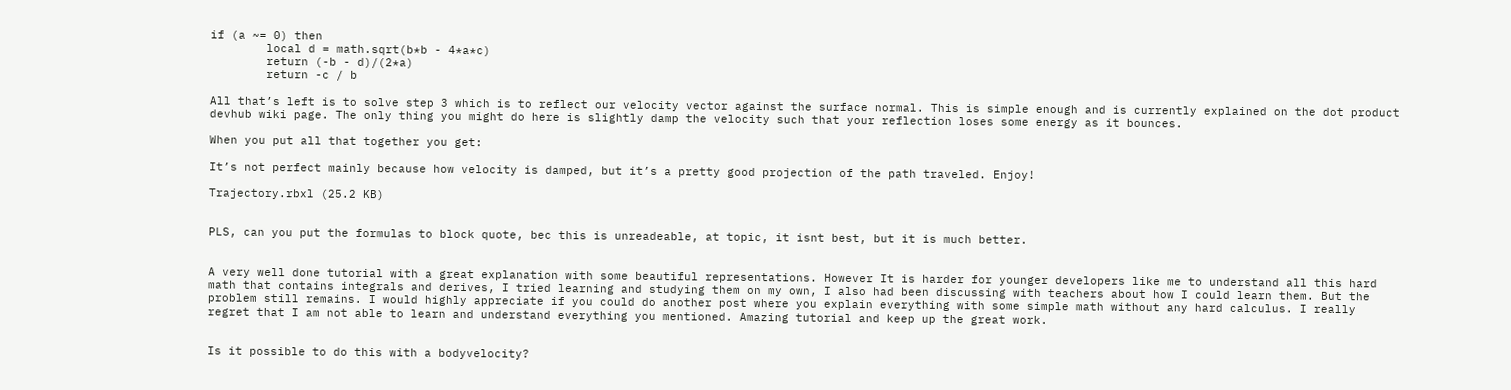if (a ~= 0) then
        local d = math.sqrt(b*b - 4*a*c)
        return (-b - d)/(2*a)
        return -c / b

All that’s left is to solve step 3 which is to reflect our velocity vector against the surface normal. This is simple enough and is currently explained on the dot product devhub wiki page. The only thing you might do here is slightly damp the velocity such that your reflection loses some energy as it bounces.

When you put all that together you get:

It’s not perfect mainly because how velocity is damped, but it’s a pretty good projection of the path traveled. Enjoy!

Trajectory.rbxl (25.2 KB)


PLS, can you put the formulas to block quote, bec this is unreadeable, at topic, it isnt best, but it is much better.


A very well done tutorial with a great explanation with some beautiful representations. However It is harder for younger developers like me to understand all this hard math that contains integrals and derives, I tried learning and studying them on my own, I also had been discussing with teachers about how I could learn them. But the problem still remains. I would highly appreciate if you could do another post where you explain everything with some simple math without any hard calculus. I really regret that I am not able to learn and understand everything you mentioned. Amazing tutorial and keep up the great work.


Is it possible to do this with a bodyvelocity?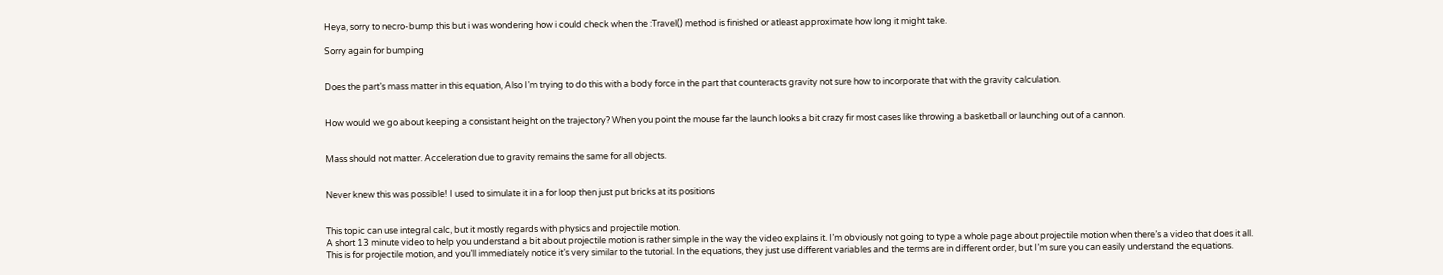Heya, sorry to necro-bump this but i was wondering how i could check when the :Travel() method is finished or atleast approximate how long it might take.

Sorry again for bumping


Does the part’s mass matter in this equation, Also I’m trying to do this with a body force in the part that counteracts gravity not sure how to incorporate that with the gravity calculation.


How would we go about keeping a consistant height on the trajectory? When you point the mouse far the launch looks a bit crazy fir most cases like throwing a basketball or launching out of a cannon.


Mass should not matter. Acceleration due to gravity remains the same for all objects.


Never knew this was possible! I used to simulate it in a for loop then just put bricks at its positions


This topic can use integral calc, but it mostly regards with physics and projectile motion.
A short 13 minute video to help you understand a bit about projectile motion is rather simple in the way the video explains it. I’m obviously not going to type a whole page about projectile motion when there’s a video that does it all.
This is for projectile motion, and you’ll immediately notice it’s very similar to the tutorial. In the equations, they just use different variables and the terms are in different order, but I’m sure you can easily understand the equations.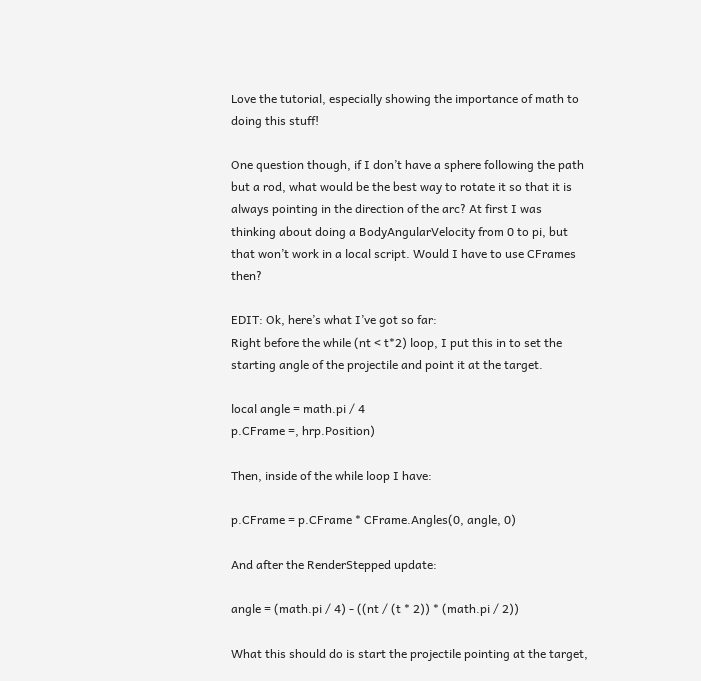Love the tutorial, especially showing the importance of math to doing this stuff!

One question though, if I don’t have a sphere following the path but a rod, what would be the best way to rotate it so that it is always pointing in the direction of the arc? At first I was thinking about doing a BodyAngularVelocity from 0 to pi, but that won’t work in a local script. Would I have to use CFrames then?

EDIT: Ok, here’s what I’ve got so far:
Right before the while (nt < t*2) loop, I put this in to set the starting angle of the projectile and point it at the target.

local angle = math.pi / 4
p.CFrame =, hrp.Position)

Then, inside of the while loop I have:

p.CFrame = p.CFrame * CFrame.Angles(0, angle, 0)

And after the RenderStepped update:

angle = (math.pi / 4) - ((nt / (t * 2)) * (math.pi / 2))

What this should do is start the projectile pointing at the target,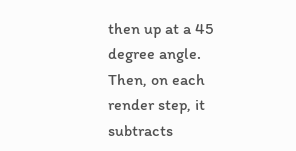then up at a 45 degree angle. Then, on each render step, it subtracts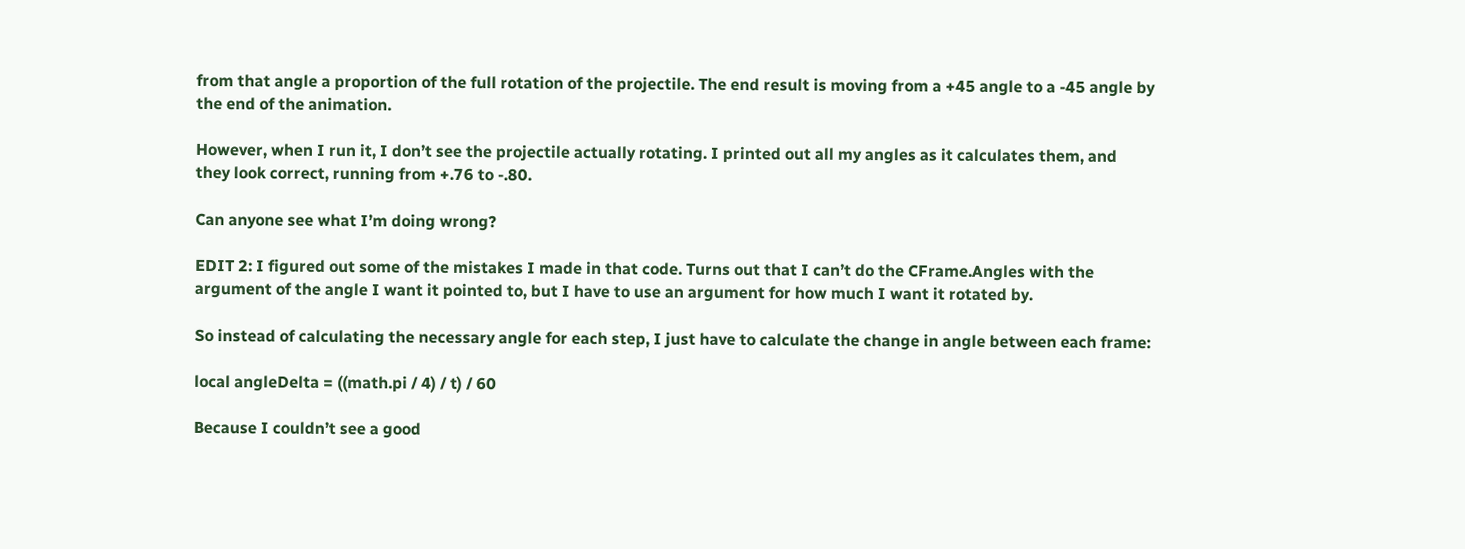from that angle a proportion of the full rotation of the projectile. The end result is moving from a +45 angle to a -45 angle by the end of the animation.

However, when I run it, I don’t see the projectile actually rotating. I printed out all my angles as it calculates them, and they look correct, running from +.76 to -.80.

Can anyone see what I’m doing wrong?

EDIT 2: I figured out some of the mistakes I made in that code. Turns out that I can’t do the CFrame.Angles with the argument of the angle I want it pointed to, but I have to use an argument for how much I want it rotated by.

So instead of calculating the necessary angle for each step, I just have to calculate the change in angle between each frame:

local angleDelta = ((math.pi / 4) / t) / 60

Because I couldn’t see a good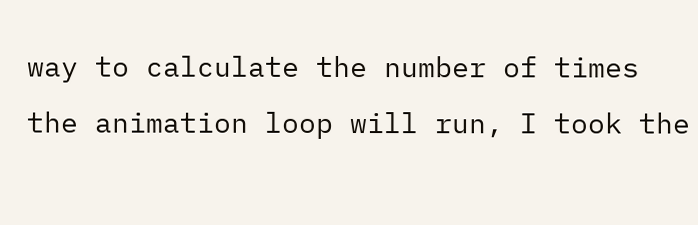way to calculate the number of times the animation loop will run, I took the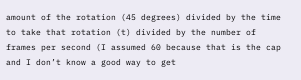amount of the rotation (45 degrees) divided by the time to take that rotation (t) divided by the number of frames per second (I assumed 60 because that is the cap and I don’t know a good way to get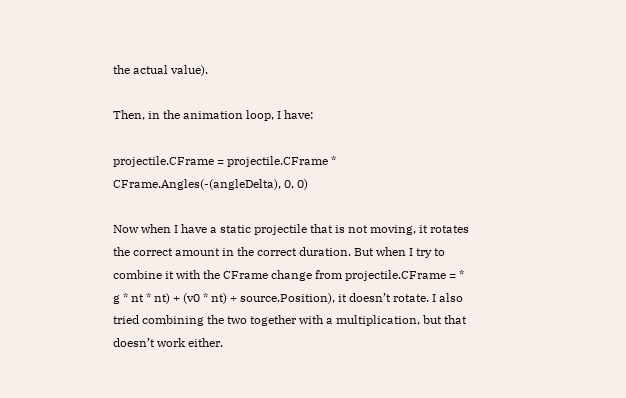the actual value).

Then, in the animation loop, I have:

projectile.CFrame = projectile.CFrame * CFrame.Angles(-(angleDelta), 0, 0)

Now when I have a static projectile that is not moving, it rotates the correct amount in the correct duration. But when I try to combine it with the CFrame change from projectile.CFrame = * g * nt * nt) + (v0 * nt) + source.Position), it doesn’t rotate. I also tried combining the two together with a multiplication, but that doesn’t work either.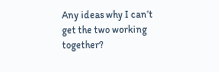Any ideas why I can’t get the two working together?